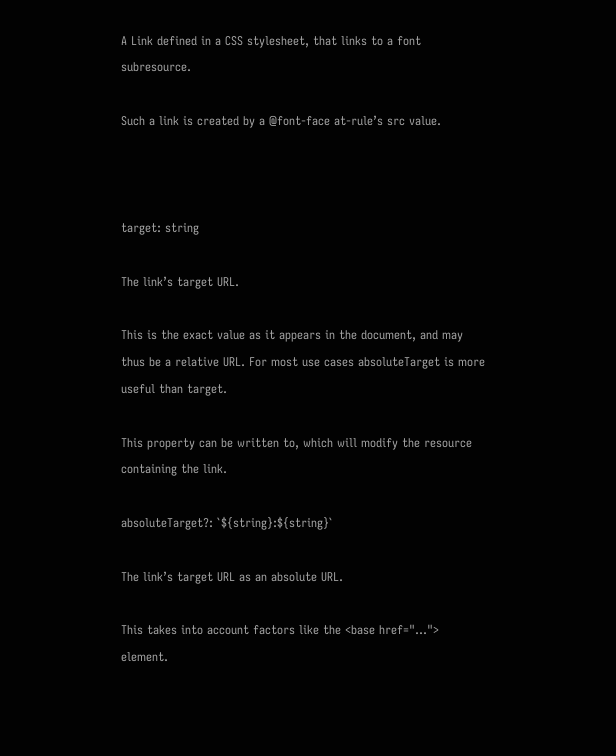A Link defined in a CSS stylesheet, that links to a font subresource.

Such a link is created by a @font-face at-rule’s src value.



target: string

The link’s target URL.

This is the exact value as it appears in the document, and may thus be a relative URL. For most use cases absoluteTarget is more useful than target.

This property can be written to, which will modify the resource containing the link.

absoluteTarget?: `${string}:${string}`

The link’s target URL as an absolute URL.

This takes into account factors like the <base href="..."> element.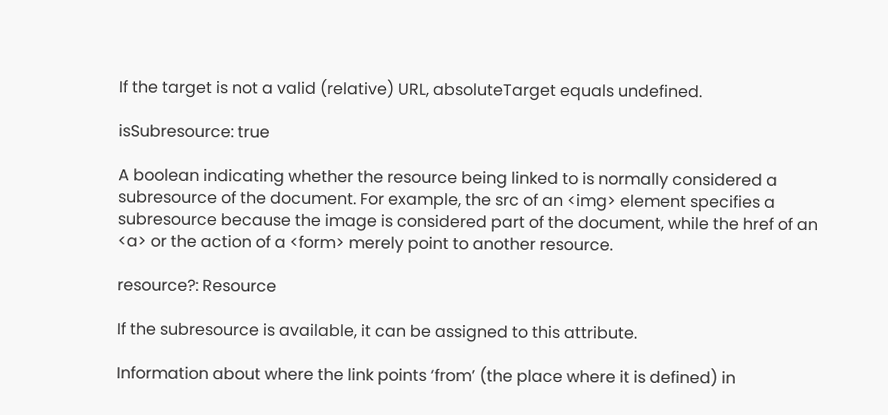If the target is not a valid (relative) URL, absoluteTarget equals undefined.

isSubresource: true

A boolean indicating whether the resource being linked to is normally considered a subresource of the document. For example, the src of an <img> element specifies a subresource because the image is considered part of the document, while the href of an <a> or the action of a <form> merely point to another resource.

resource?: Resource

If the subresource is available, it can be assigned to this attribute.

Information about where the link points ‘from’ (the place where it is defined) in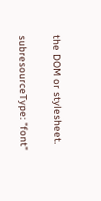the DOM or stylesheet.

subresourceType: "font"